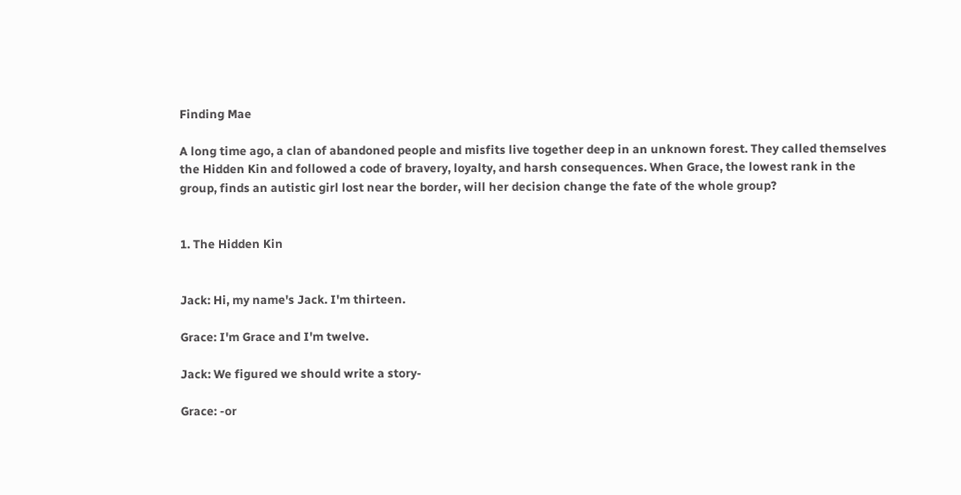Finding Mae

A long time ago, a clan of abandoned people and misfits live together deep in an unknown forest. They called themselves the Hidden Kin and followed a code of bravery, loyalty, and harsh consequences. When Grace, the lowest rank in the group, finds an autistic girl lost near the border, will her decision change the fate of the whole group?


1. The Hidden Kin


Jack: Hi, my name's Jack. I'm thirteen.

Grace: I'm Grace and I'm twelve.

Jack: We figured we should write a story-

Grace: -or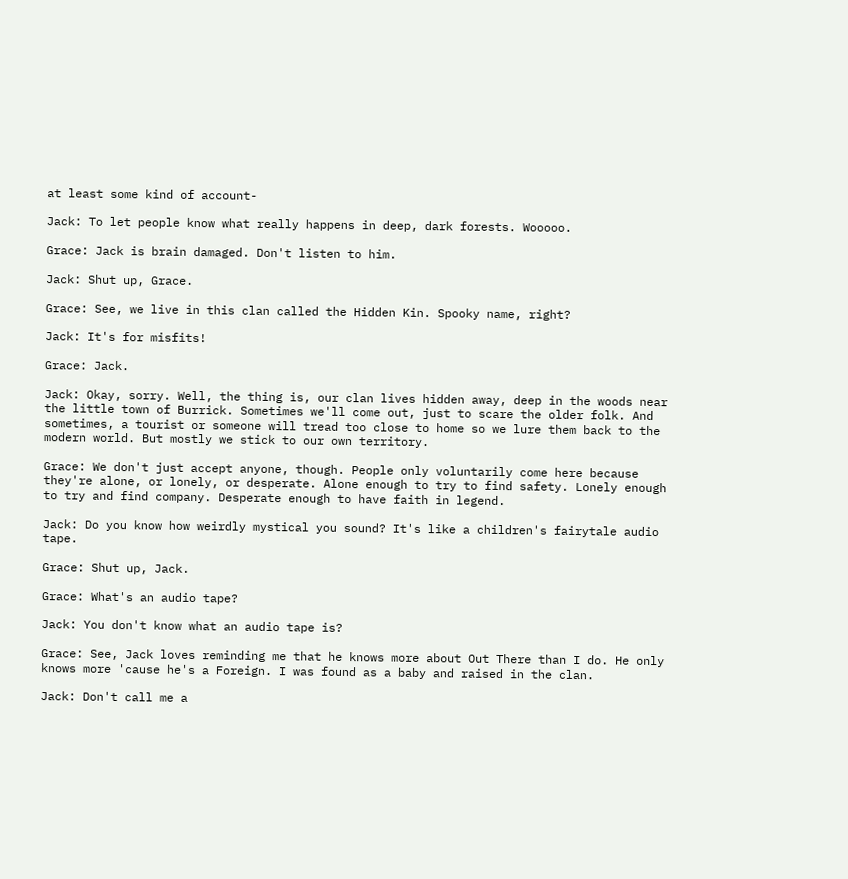at least some kind of account-

Jack: To let people know what really happens in deep, dark forests. Wooooo.

Grace: Jack is brain damaged. Don't listen to him.

Jack: Shut up, Grace.

Grace: See, we live in this clan called the Hidden Kin. Spooky name, right?

Jack: It's for misfits!

Grace: Jack.

Jack: Okay, sorry. Well, the thing is, our clan lives hidden away, deep in the woods near the little town of Burrick. Sometimes we'll come out, just to scare the older folk. And sometimes, a tourist or someone will tread too close to home so we lure them back to the modern world. But mostly we stick to our own territory.

Grace: We don't just accept anyone, though. People only voluntarily come here because they're alone, or lonely, or desperate. Alone enough to try to find safety. Lonely enough to try and find company. Desperate enough to have faith in legend.

Jack: Do you know how weirdly mystical you sound? It's like a children's fairytale audio tape.

Grace: Shut up, Jack.

Grace: What's an audio tape?

Jack: You don't know what an audio tape is?

Grace: See, Jack loves reminding me that he knows more about Out There than I do. He only knows more 'cause he's a Foreign. I was found as a baby and raised in the clan.

Jack: Don't call me a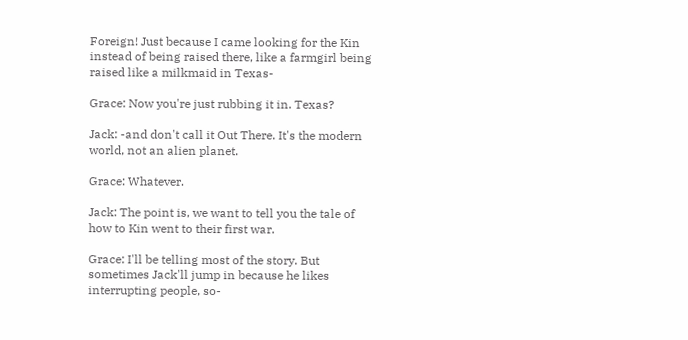Foreign! Just because I came looking for the Kin instead of being raised there, like a farmgirl being raised like a milkmaid in Texas-

Grace: Now you're just rubbing it in. Texas?

Jack: -and don't call it Out There. It's the modern world, not an alien planet.

Grace: Whatever.

Jack: The point is, we want to tell you the tale of how to Kin went to their first war.

Grace: I'll be telling most of the story. But sometimes Jack'll jump in because he likes interrupting people, so-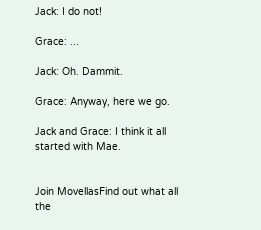Jack: I do not!

Grace: ...

Jack: Oh. Dammit.

Grace: Anyway, here we go.

Jack and Grace: I think it all started with Mae.


Join MovellasFind out what all the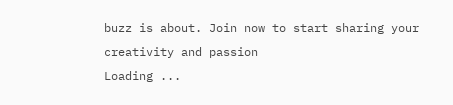buzz is about. Join now to start sharing your creativity and passion
Loading ...